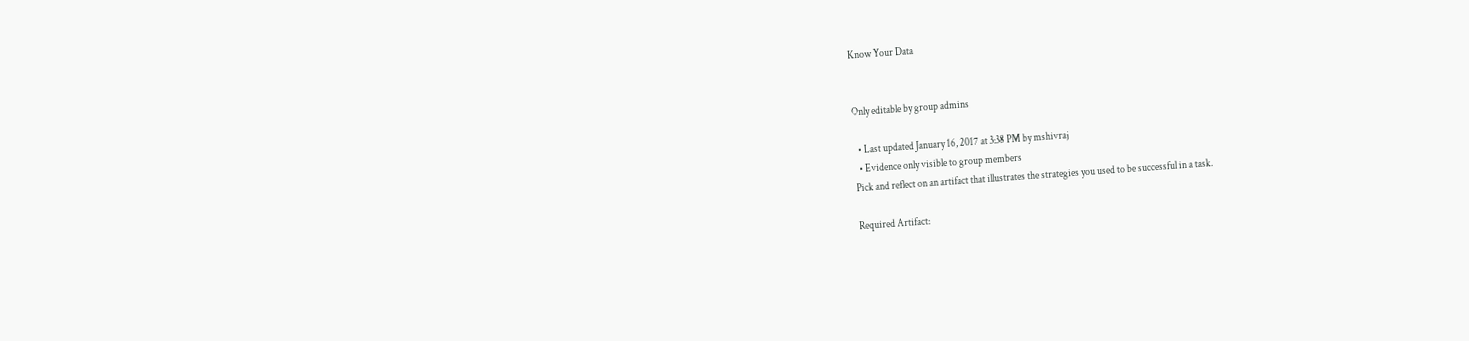Know Your Data


Only editable by group admins

  • Last updated January 16, 2017 at 3:38 PM by mshivraj
  • Evidence only visible to group members
Pick and reflect on an artifact that illustrates the strategies you used to be successful in a task.

Required Artifact: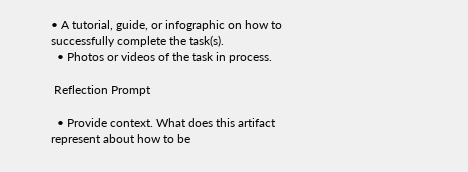• A tutorial, guide, or infographic on how to successfully complete the task(s).
  • Photos or videos of the task in process.

 Reflection Prompt

  • Provide context. What does this artifact represent about how to be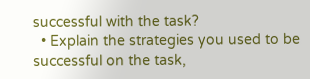successful with the task?
  • Explain the strategies you used to be successful on the task,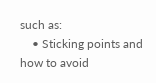such as:
    • Sticking points and how to avoid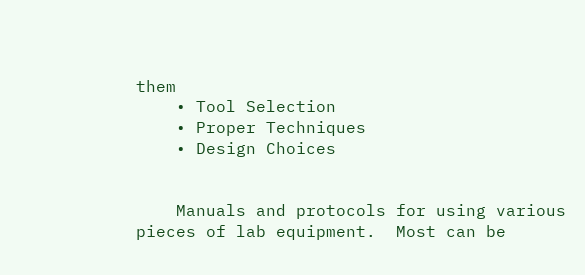them
    • Tool Selection
    • Proper Techniques
    • Design Choices


    Manuals and protocols for using various pieces of lab equipment.  Most can be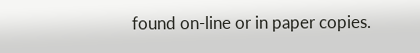found on-line or in paper copies.